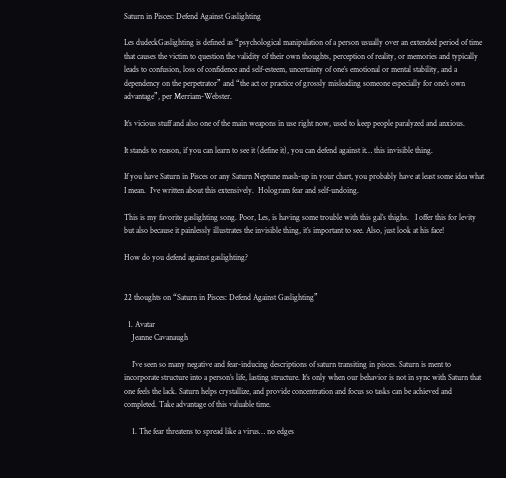Saturn in Pisces: Defend Against Gaslighting

Les dudeckGaslighting is defined as “psychological manipulation of a person usually over an extended period of time that causes the victim to question the validity of their own thoughts, perception of reality, or memories and typically leads to confusion, loss of confidence and self-esteem, uncertainty of one’s emotional or mental stability, and a dependency on the perpetrator” and “the act or practice of grossly misleading someone especially for one’s own advantage”, per Merriam-Webster.

It’s vicious stuff and also one of the main weapons in use right now, used to keep people paralyzed and anxious.

It stands to reason, if you can learn to see it (define it), you can defend against it… this invisible thing.

If you have Saturn in Pisces or any Saturn Neptune mash-up in your chart, you probably have at least some idea what I mean.  I’ve written about this extensively.  Hologram fear and self-undoing.

This is my favorite gaslighting song. Poor, Les, is having some trouble with this gal’s thighs.   I offer this for levity but also because it painlessly illustrates the invisible thing, it’s important to see. Also, just look at his face!

How do you defend against gaslighting?


22 thoughts on “Saturn in Pisces: Defend Against Gaslighting”

  1. Avatar
    Jeanne Cavanaugh

    I’ve seen so many negative and fear-inducing descriptions of saturn transiting in pisces. Saturn is ment to incorporate structure into a person’s life, lasting structure. It’s only when our behavior is not in sync with Saturn that one feels the lack. Saturn helps crystallize, and provide concentration and focus so tasks can be achieved and completed. Take advantage of this valuable time.

    1. The fear threatens to spread like a virus… no edges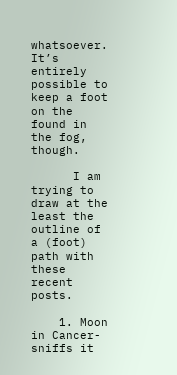whatsoever. It’s entirely possible to keep a foot on the found in the fog, though.

      I am trying to draw at the least the outline of a (foot) path with these recent posts.

    1. Moon in Cancer- sniffs it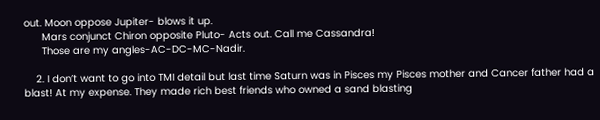out. Moon oppose Jupiter- blows it up.
      Mars conjunct Chiron opposite Pluto- Acts out. Call me Cassandra!
      Those are my angles-AC-DC-MC-Nadir.

    2. I don’t want to go into TMI detail but last time Saturn was in Pisces my Pisces mother and Cancer father had a blast! At my expense. They made rich best friends who owned a sand blasting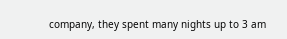company, they spent many nights up to 3 am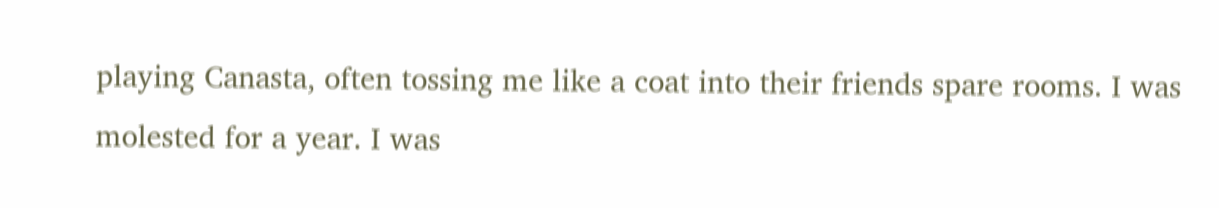playing Canasta, often tossing me like a coat into their friends spare rooms. I was molested for a year. I was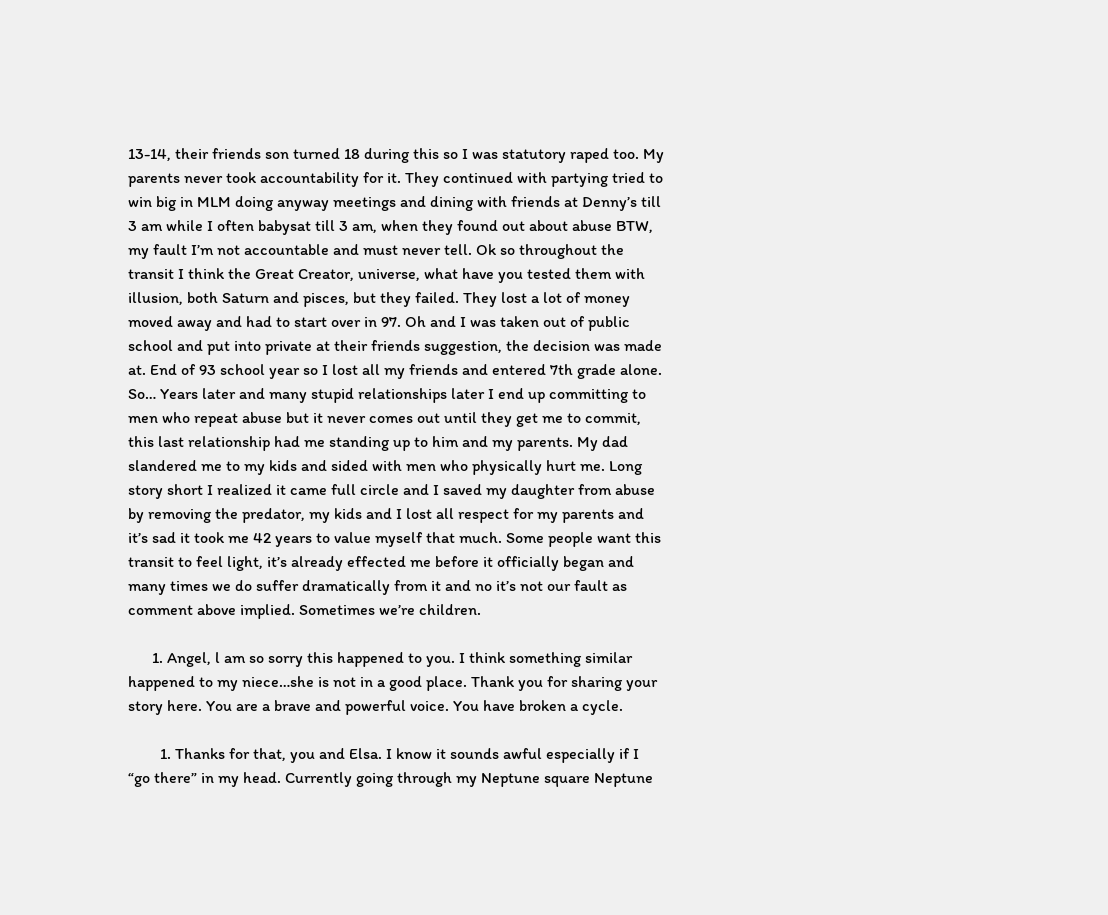13-14, their friends son turned 18 during this so I was statutory raped too. My parents never took accountability for it. They continued with partying tried to win big in MLM doing anyway meetings and dining with friends at Denny’s till 3 am while I often babysat till 3 am, when they found out about abuse BTW, my fault I’m not accountable and must never tell. Ok so throughout the transit I think the Great Creator, universe, what have you tested them with illusion, both Saturn and pisces, but they failed. They lost a lot of money moved away and had to start over in 97. Oh and I was taken out of public school and put into private at their friends suggestion, the decision was made at. End of 93 school year so I lost all my friends and entered 7th grade alone. So… Years later and many stupid relationships later I end up committing to men who repeat abuse but it never comes out until they get me to commit, this last relationship had me standing up to him and my parents. My dad slandered me to my kids and sided with men who physically hurt me. Long story short I realized it came full circle and I saved my daughter from abuse by removing the predator, my kids and I lost all respect for my parents and it’s sad it took me 42 years to value myself that much. Some people want this transit to feel light, it’s already effected me before it officially began and many times we do suffer dramatically from it and no it’s not our fault as comment above implied. Sometimes we’re children.

      1. Angel, l am so sorry this happened to you. I think something similar happened to my niece…she is not in a good place. Thank you for sharing your story here. You are a brave and powerful voice. You have broken a cycle.

        1. Thanks for that, you and Elsa. I know it sounds awful especially if I “go there” in my head. Currently going through my Neptune square Neptune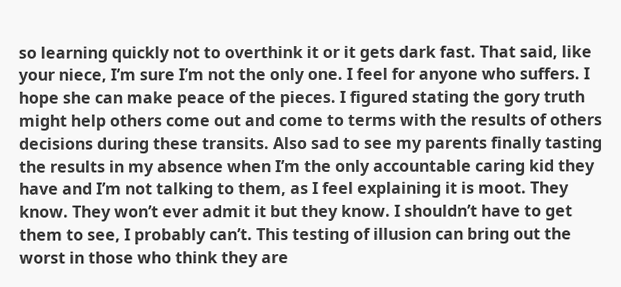so learning quickly not to overthink it or it gets dark fast. That said, like your niece, I’m sure I’m not the only one. I feel for anyone who suffers. I hope she can make peace of the pieces. I figured stating the gory truth might help others come out and come to terms with the results of others decisions during these transits. Also sad to see my parents finally tasting the results in my absence when I’m the only accountable caring kid they have and I’m not talking to them, as I feel explaining it is moot. They know. They won’t ever admit it but they know. I shouldn’t have to get them to see, I probably can’t. This testing of illusion can bring out the worst in those who think they are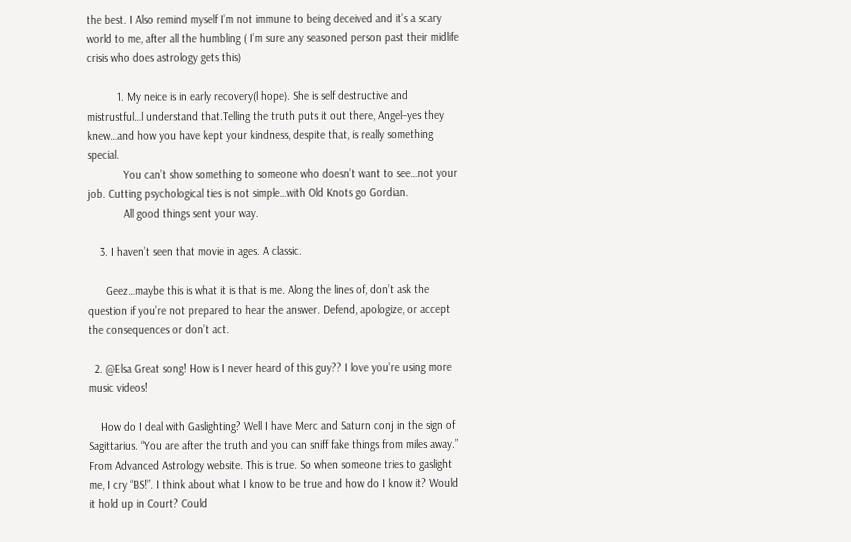the best. I Also remind myself I’m not immune to being deceived and it’s a scary world to me, after all the humbling ( I’m sure any seasoned person past their midlife crisis who does astrology gets this)

          1. My neice is in early recovery(l hope). She is self destructive and mistrustful…l understand that.Telling the truth puts it out there, Angel–yes they knew…and how you have kept your kindness, despite that, is really something special.
            You can’t show something to someone who doesn’t want to see…not your job. Cutting psychological ties is not simple…with Old Knots go Gordian.
            All good things sent your way.

    3. I haven’t seen that movie in ages. A classic.

      Geez…maybe this is what it is that is me. Along the lines of, don’t ask the question if you’re not prepared to hear the answer. Defend, apologize, or accept the consequences or don’t act.

  2. @Elsa Great song! How is I never heard of this guy?? I love you’re using more music videos!

    How do I deal with Gaslighting? Well I have Merc and Saturn conj in the sign of Sagittarius. “You are after the truth and you can sniff fake things from miles away.” From Advanced Astrology website. This is true. So when someone tries to gaslight me, I cry “BS!”. I think about what I know to be true and how do I know it? Would it hold up in Court? Could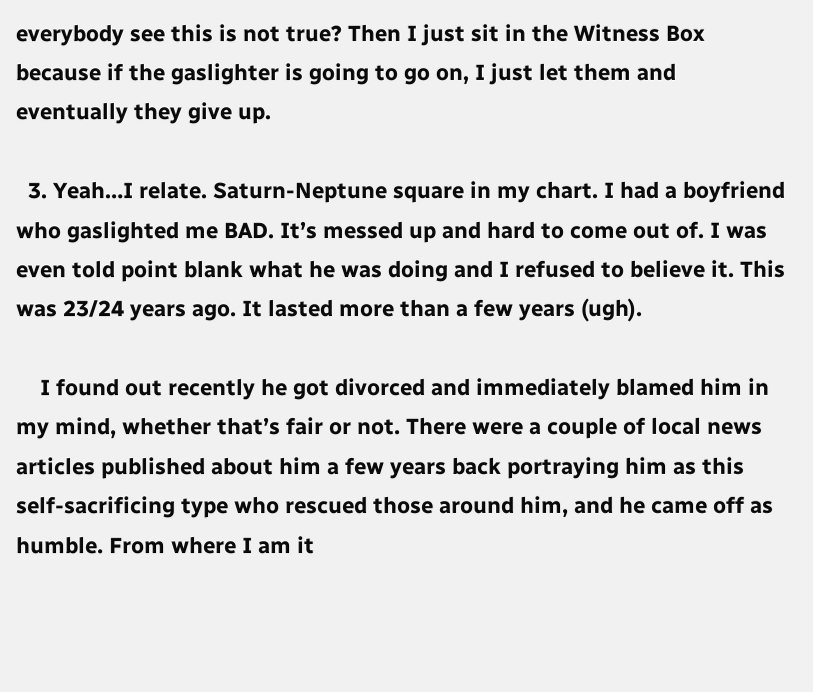everybody see this is not true? Then I just sit in the Witness Box because if the gaslighter is going to go on, I just let them and eventually they give up.

  3. Yeah…I relate. Saturn-Neptune square in my chart. I had a boyfriend who gaslighted me BAD. It’s messed up and hard to come out of. I was even told point blank what he was doing and I refused to believe it. This was 23/24 years ago. It lasted more than a few years (ugh).

    I found out recently he got divorced and immediately blamed him in my mind, whether that’s fair or not. There were a couple of local news articles published about him a few years back portraying him as this self-sacrificing type who rescued those around him, and he came off as humble. From where I am it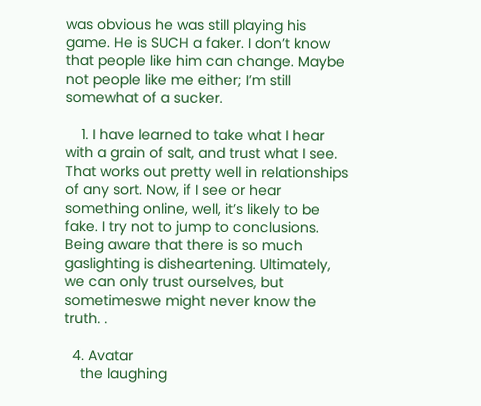was obvious he was still playing his game. He is SUCH a faker. I don’t know that people like him can change. Maybe not people like me either; I’m still somewhat of a sucker.

    1. I have learned to take what I hear with a grain of salt, and trust what I see. That works out pretty well in relationships of any sort. Now, if I see or hear something online, well, it’s likely to be fake. I try not to jump to conclusions. Being aware that there is so much gaslighting is disheartening. Ultimately, we can only trust ourselves, but sometimeswe might never know the truth. .

  4. Avatar
    the laughing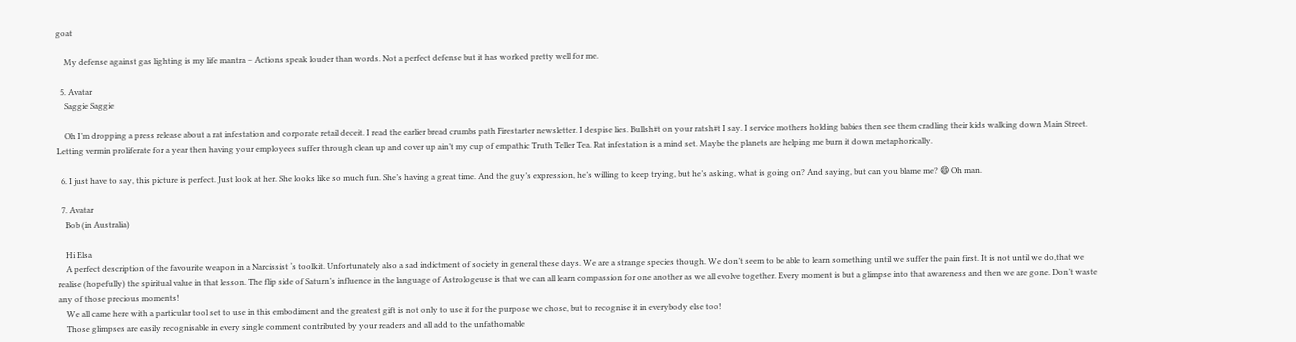goat

    My defense against gas lighting is my life mantra – Actions speak louder than words. Not a perfect defense but it has worked pretty well for me.

  5. Avatar
    Saggie Saggie

    Oh I’m dropping a press release about a rat infestation and corporate retail deceit. I read the earlier bread crumbs path Firestarter newsletter. I despise lies. Bullsh#t on your ratsh#t I say. I service mothers holding babies then see them cradling their kids walking down Main Street. Letting vermin proliferate for a year then having your employees suffer through clean up and cover up ain’t my cup of empathic Truth Teller Tea. Rat infestation is a mind set. Maybe the planets are helping me burn it down metaphorically.

  6. I just have to say, this picture is perfect. Just look at her. She looks like so much fun. She’s having a great time. And the guy’s expression, he’s willing to keep trying, but he’s asking, what is going on? And saying, but can you blame me? 😄 Oh man.

  7. Avatar
    Bob (in Australia)

    Hi Elsa
    A perfect description of the favourite weapon in a Narcissist ‘s toolkit. Unfortunately also a sad indictment of society in general these days. We are a strange species though. We don’t seem to be able to learn something until we suffer the pain first. It is not until we do,that we realise (hopefully) the spiritual value in that lesson. The flip side of Saturn’s influence in the language of Astrologeuse is that we can all learn compassion for one another as we all evolve together. Every moment is but a glimpse into that awareness and then we are gone. Don’t waste any of those precious moments!
    We all came here with a particular tool set to use in this embodiment and the greatest gift is not only to use it for the purpose we chose, but to recognise it in everybody else too!
    Those glimpses are easily recognisable in every single comment contributed by your readers and all add to the unfathomable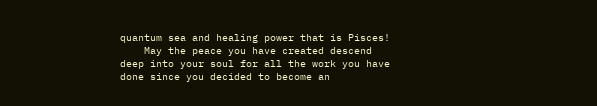quantum sea and healing power that is Pisces!
    May the peace you have created descend deep into your soul for all the work you have done since you decided to become an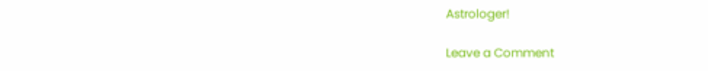Astrologer!

Leave a Comment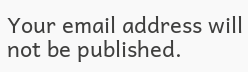Your email address will not be published.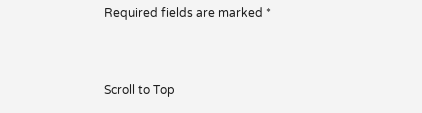Required fields are marked *


Scroll to Top